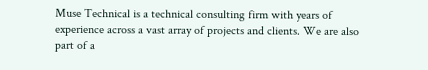Muse Technical is a technical consulting firm with years of experience across a vast array of projects and clients. We are also part of a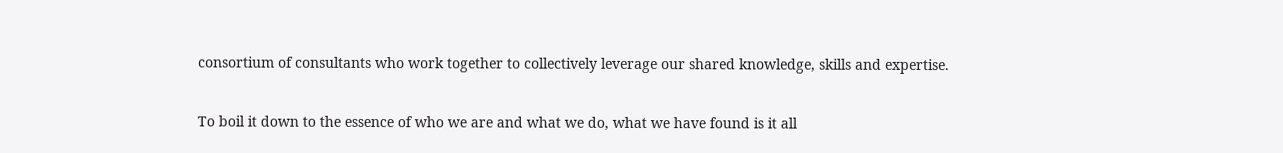consortium of consultants who work together to collectively leverage our shared knowledge, skills and expertise.

To boil it down to the essence of who we are and what we do, what we have found is it all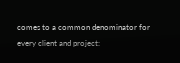comes to a common denominator for every client and project: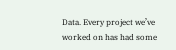Data. Every project we’ve worked on has had some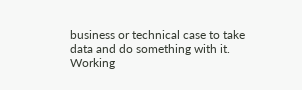business or technical case to take data and do something with it. Working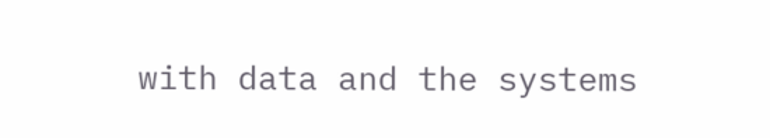with data and the systems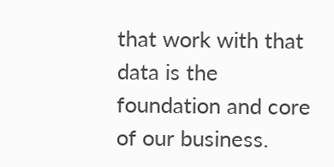that work with that data is the foundation and core of our business.